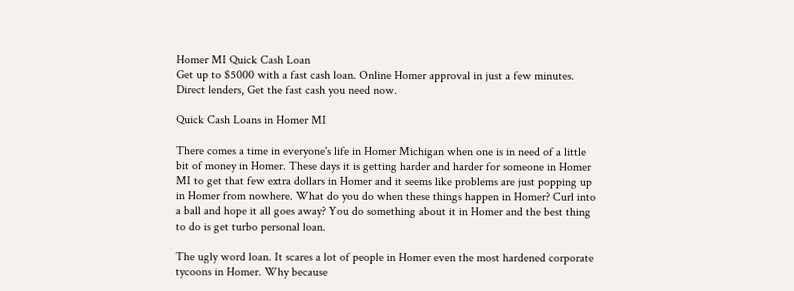Homer MI Quick Cash Loan
Get up to $5000 with a fast cash loan. Online Homer approval in just a few minutes. Direct lenders, Get the fast cash you need now.

Quick Cash Loans in Homer MI

There comes a time in everyone's life in Homer Michigan when one is in need of a little bit of money in Homer. These days it is getting harder and harder for someone in Homer MI to get that few extra dollars in Homer and it seems like problems are just popping up in Homer from nowhere. What do you do when these things happen in Homer? Curl into a ball and hope it all goes away? You do something about it in Homer and the best thing to do is get turbo personal loan.

The ugly word loan. It scares a lot of people in Homer even the most hardened corporate tycoons in Homer. Why because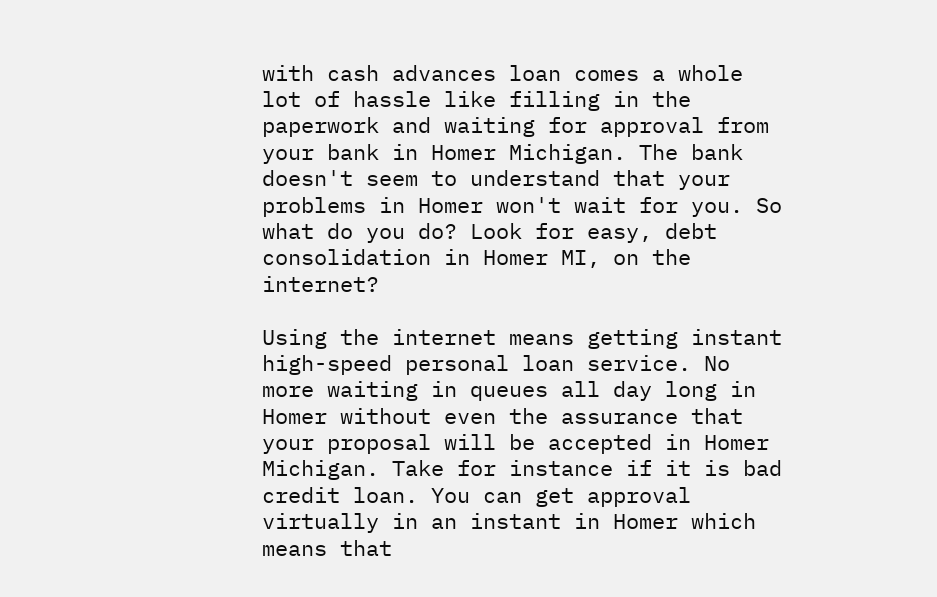with cash advances loan comes a whole lot of hassle like filling in the paperwork and waiting for approval from your bank in Homer Michigan. The bank doesn't seem to understand that your problems in Homer won't wait for you. So what do you do? Look for easy, debt consolidation in Homer MI, on the internet?

Using the internet means getting instant high-speed personal loan service. No more waiting in queues all day long in Homer without even the assurance that your proposal will be accepted in Homer Michigan. Take for instance if it is bad credit loan. You can get approval virtually in an instant in Homer which means that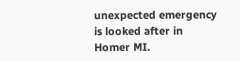unexpected emergency is looked after in Homer MI.